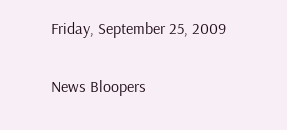Friday, September 25, 2009

News Bloopers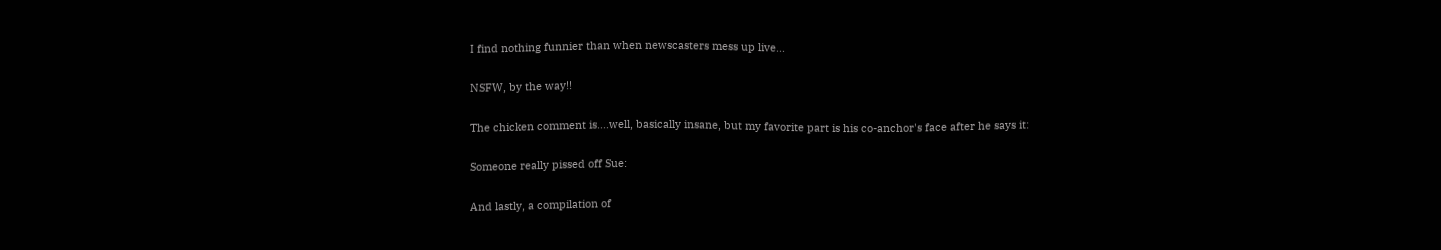I find nothing funnier than when newscasters mess up live...

NSFW, by the way!!

The chicken comment is....well, basically insane, but my favorite part is his co-anchor's face after he says it:

Someone really pissed off Sue:

And lastly, a compilation of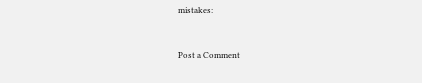mistakes:


Post a Comment